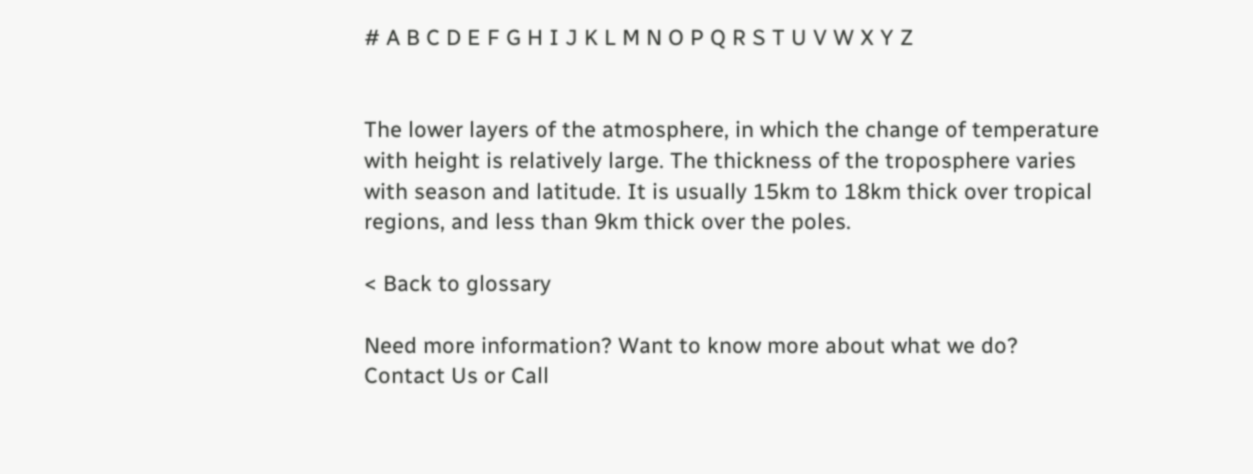# A B C D E F G H I J K L M N O P Q R S T U V W X Y Z


The lower layers of the atmosphere, in which the change of temperature with height is relatively large. The thickness of the troposphere varies with season and latitude. It is usually 15km to 18km thick over tropical regions, and less than 9km thick over the poles.

< Back to glossary

Need more information? Want to know more about what we do?
Contact Us or Call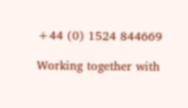+44 (0) 1524 844669

Working together with